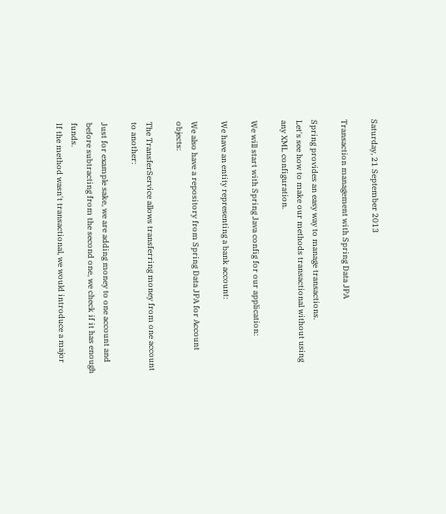Saturday, 21 September 2013

Transaction management with Spring Data JPA

Spring provides an easy way to manage transactions.
Let's see how to make our methods transactional without using any XML configuration.

We will start with Spring Java config for our application:

We have an entity representing a bank account:

We also have a repository from Spring Data JPA for Account objects:

The TransferService allows transferring money from one account to another:

Just for example sake, we are adding money to one account and before subtracting from the second one, we check if it has enough funds.
If the method wasn't transactional, we would introduce a major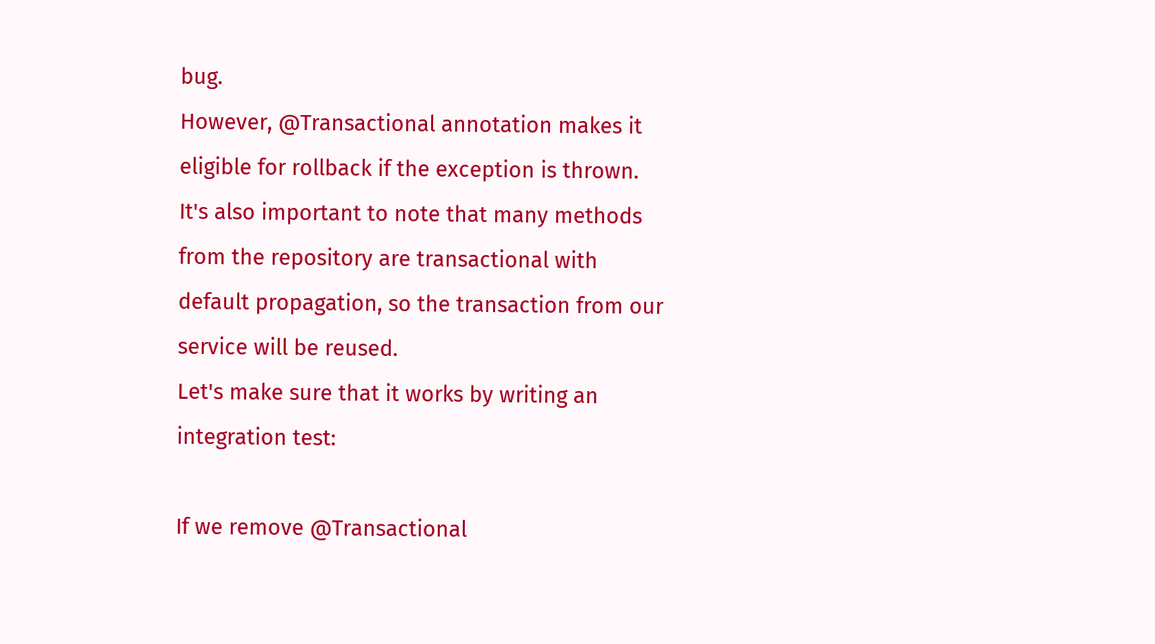bug.
However, @Transactional annotation makes it eligible for rollback if the exception is thrown.
It's also important to note that many methods from the repository are transactional with default propagation, so the transaction from our service will be reused.
Let's make sure that it works by writing an integration test:

If we remove @Transactional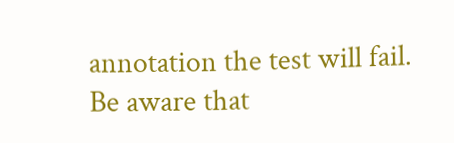annotation the test will fail.
Be aware that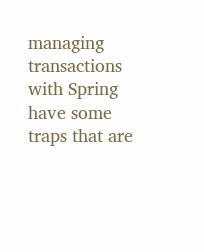managing transactions with Spring have some traps that are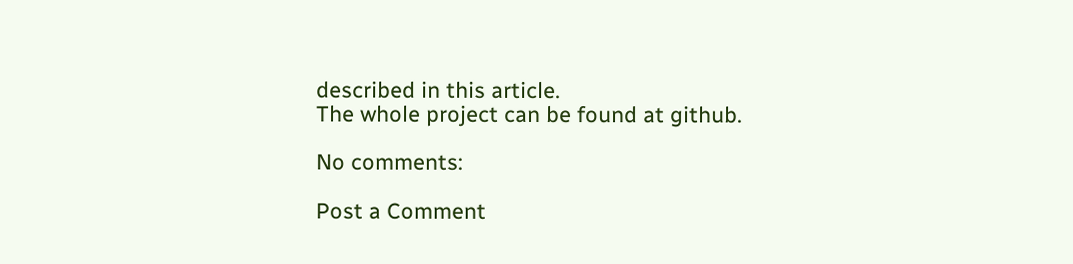described in this article.
The whole project can be found at github.

No comments:

Post a Comment